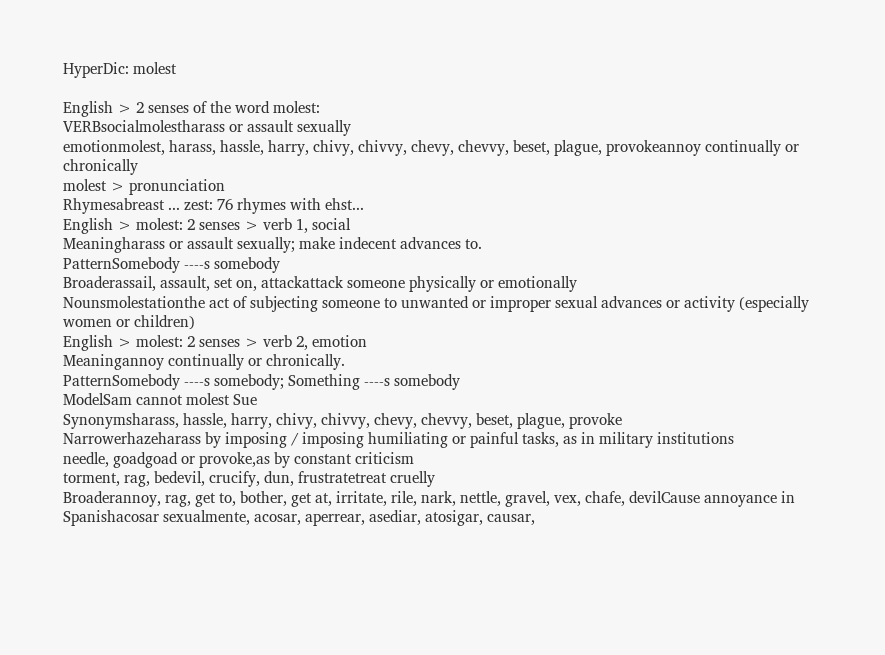HyperDic: molest

English > 2 senses of the word molest:
VERBsocialmolestharass or assault sexually
emotionmolest, harass, hassle, harry, chivy, chivvy, chevy, chevvy, beset, plague, provokeannoy continually or chronically
molest > pronunciation
Rhymesabreast ... zest: 76 rhymes with ehst...
English > molest: 2 senses > verb 1, social
Meaningharass or assault sexually; make indecent advances to.
PatternSomebody ----s somebody
Broaderassail, assault, set on, attackattack someone physically or emotionally
Nounsmolestationthe act of subjecting someone to unwanted or improper sexual advances or activity (especially women or children)
English > molest: 2 senses > verb 2, emotion
Meaningannoy continually or chronically.
PatternSomebody ----s somebody; Something ----s somebody
ModelSam cannot molest Sue
Synonymsharass, hassle, harry, chivy, chivvy, chevy, chevvy, beset, plague, provoke
Narrowerhazeharass by imposing / imposing humiliating or painful tasks, as in military institutions
needle, goadgoad or provoke,as by constant criticism
torment, rag, bedevil, crucify, dun, frustratetreat cruelly
Broaderannoy, rag, get to, bother, get at, irritate, rile, nark, nettle, gravel, vex, chafe, devilCause annoyance in
Spanishacosar sexualmente, acosar, aperrear, asediar, atosigar, causar,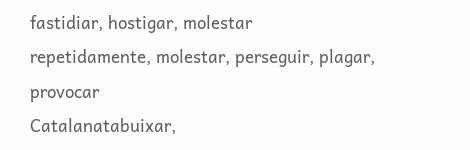fastidiar, hostigar, molestar repetidamente, molestar, perseguir, plagar, provocar
Catalanatabuixar,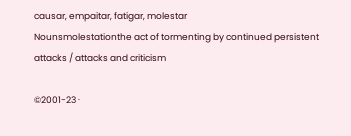causar, empaitar, fatigar, molestar
Nounsmolestationthe act of tormenting by continued persistent attacks / attacks and criticism

©2001-23 ·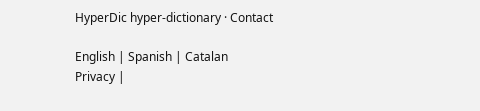HyperDic hyper-dictionary · Contact

English | Spanish | Catalan
Privacy |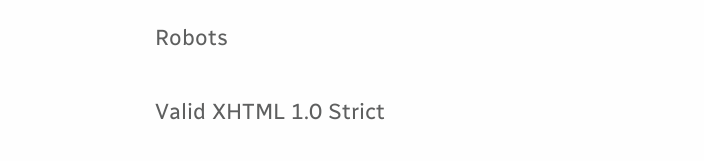Robots

Valid XHTML 1.0 Strict